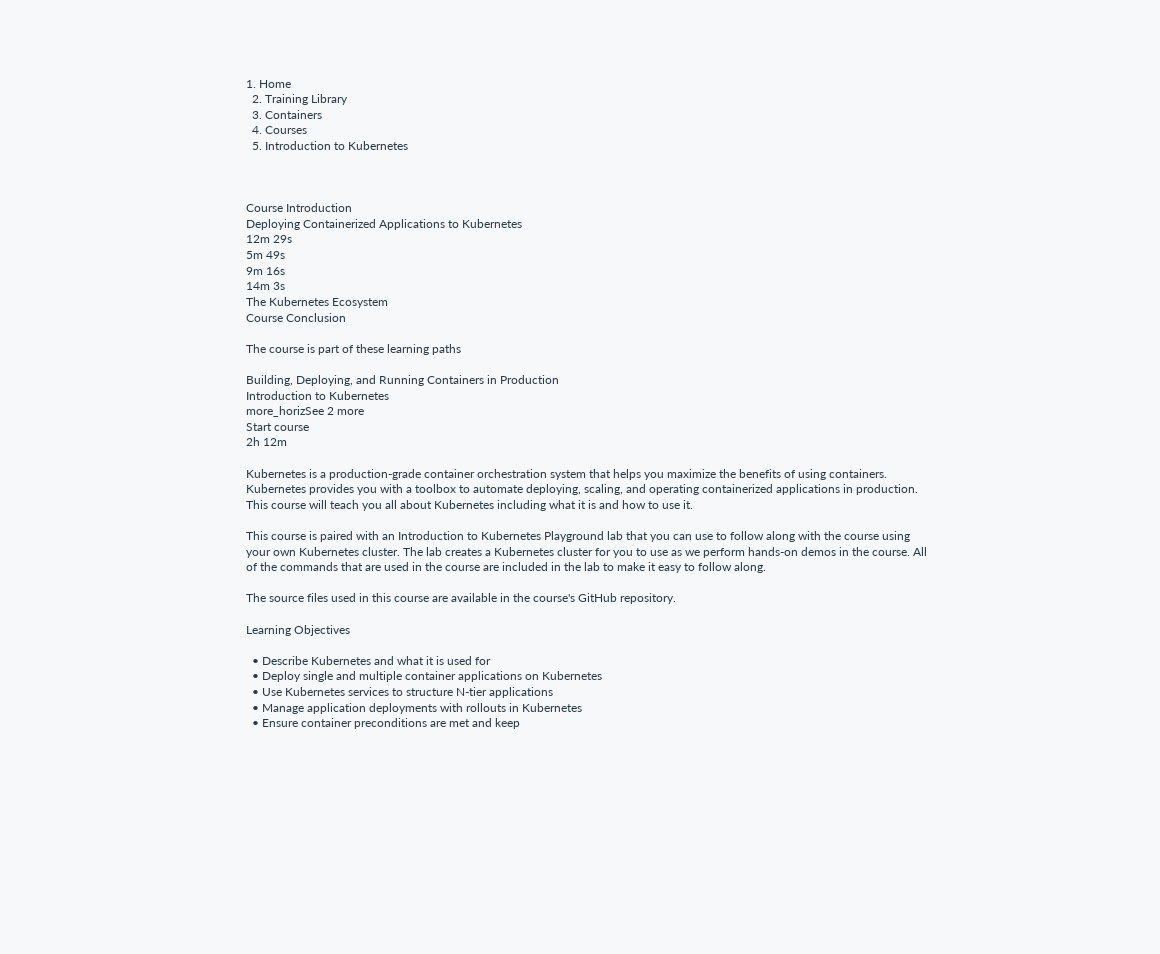1. Home
  2. Training Library
  3. Containers
  4. Courses
  5. Introduction to Kubernetes



Course Introduction
Deploying Containerized Applications to Kubernetes
12m 29s
5m 49s
9m 16s
14m 3s
The Kubernetes Ecosystem
Course Conclusion

The course is part of these learning paths

Building, Deploying, and Running Containers in Production
Introduction to Kubernetes
more_horizSee 2 more
Start course
2h 12m

Kubernetes is a production-grade container orchestration system that helps you maximize the benefits of using containers. Kubernetes provides you with a toolbox to automate deploying, scaling, and operating containerized applications in production. This course will teach you all about Kubernetes including what it is and how to use it.

This course is paired with an Introduction to Kubernetes Playground lab that you can use to follow along with the course using your own Kubernetes cluster. The lab creates a Kubernetes cluster for you to use as we perform hands-on demos in the course. All of the commands that are used in the course are included in the lab to make it easy to follow along.

The source files used in this course are available in the course's GitHub repository.

Learning Objectives

  • Describe Kubernetes and what it is used for
  • Deploy single and multiple container applications on Kubernetes
  • Use Kubernetes services to structure N-tier applications
  • Manage application deployments with rollouts in Kubernetes
  • Ensure container preconditions are met and keep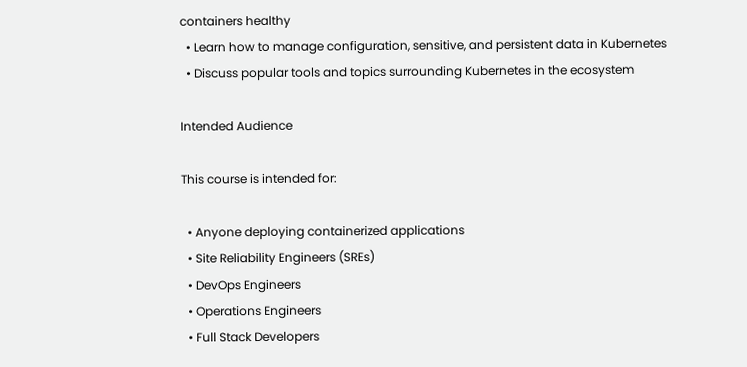containers healthy
  • Learn how to manage configuration, sensitive, and persistent data in Kubernetes
  • Discuss popular tools and topics surrounding Kubernetes in the ecosystem

Intended Audience

This course is intended for:

  • Anyone deploying containerized applications
  • Site Reliability Engineers (SREs)
  • DevOps Engineers
  • Operations Engineers
  • Full Stack Developers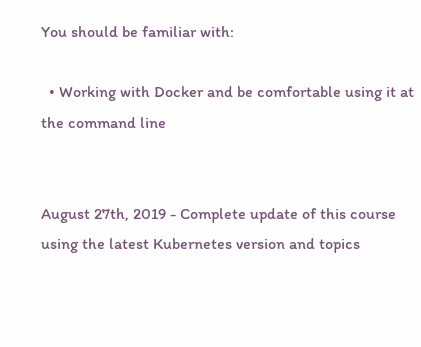You should be familiar with:

  • Working with Docker and be comfortable using it at the command line


August 27th, 2019 - Complete update of this course using the latest Kubernetes version and topics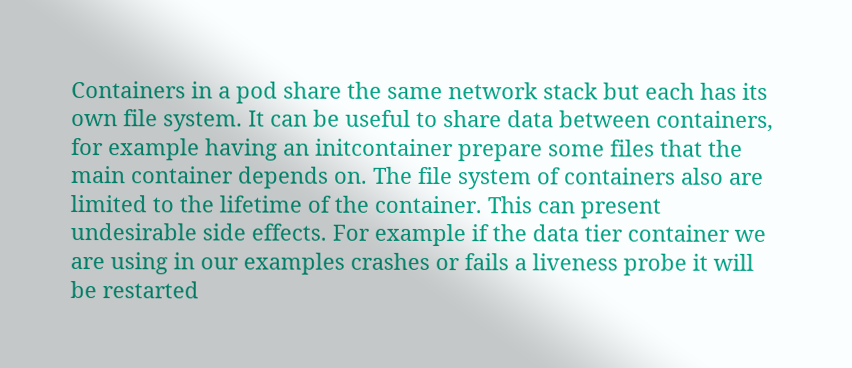Containers in a pod share the same network stack but each has its own file system. It can be useful to share data between containers, for example having an initcontainer prepare some files that the main container depends on. The file system of containers also are limited to the lifetime of the container. This can present undesirable side effects. For example if the data tier container we are using in our examples crashes or fails a liveness probe it will be restarted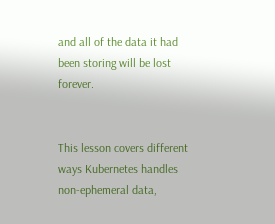and all of the data it had been storing will be lost forever.


This lesson covers different ways Kubernetes handles non-ephemeral data,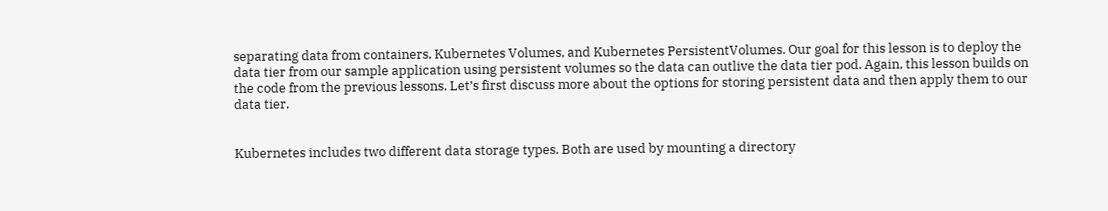separating data from containers, Kubernetes Volumes, and Kubernetes PersistentVolumes. Our goal for this lesson is to deploy the data tier from our sample application using persistent volumes so the data can outlive the data tier pod. Again, this lesson builds on the code from the previous lessons. Let’s first discuss more about the options for storing persistent data and then apply them to our data tier.


Kubernetes includes two different data storage types. Both are used by mounting a directory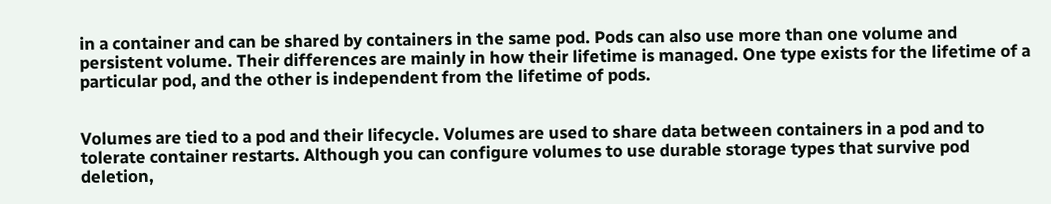in a container and can be shared by containers in the same pod. Pods can also use more than one volume and persistent volume. Their differences are mainly in how their lifetime is managed. One type exists for the lifetime of a particular pod, and the other is independent from the lifetime of pods.


Volumes are tied to a pod and their lifecycle. Volumes are used to share data between containers in a pod and to tolerate container restarts. Although you can configure volumes to use durable storage types that survive pod deletion,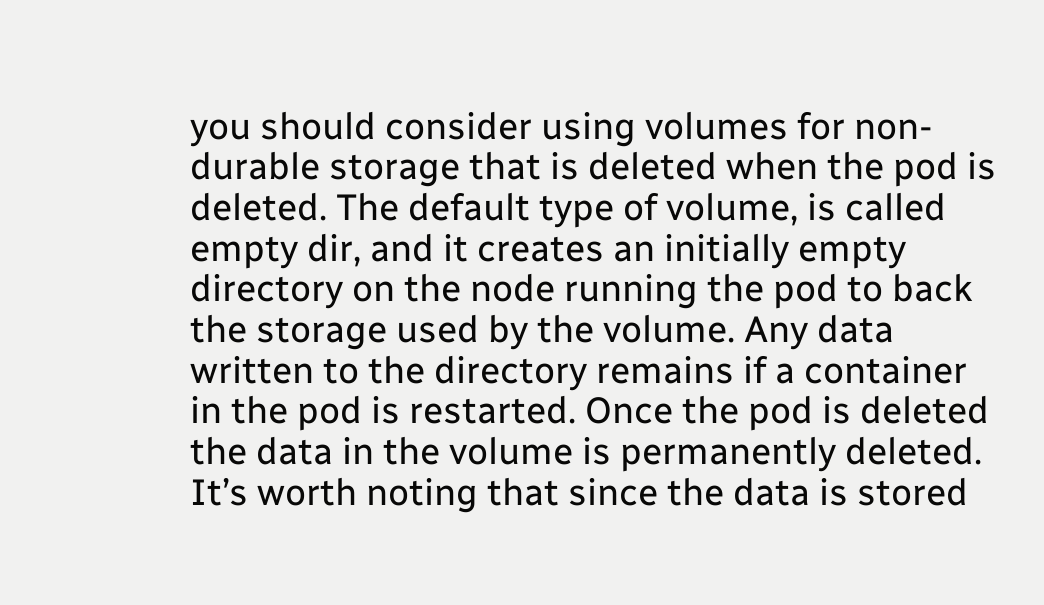you should consider using volumes for non-durable storage that is deleted when the pod is deleted. The default type of volume, is called empty dir, and it creates an initially empty directory on the node running the pod to back the storage used by the volume. Any data written to the directory remains if a container in the pod is restarted. Once the pod is deleted the data in the volume is permanently deleted. It’s worth noting that since the data is stored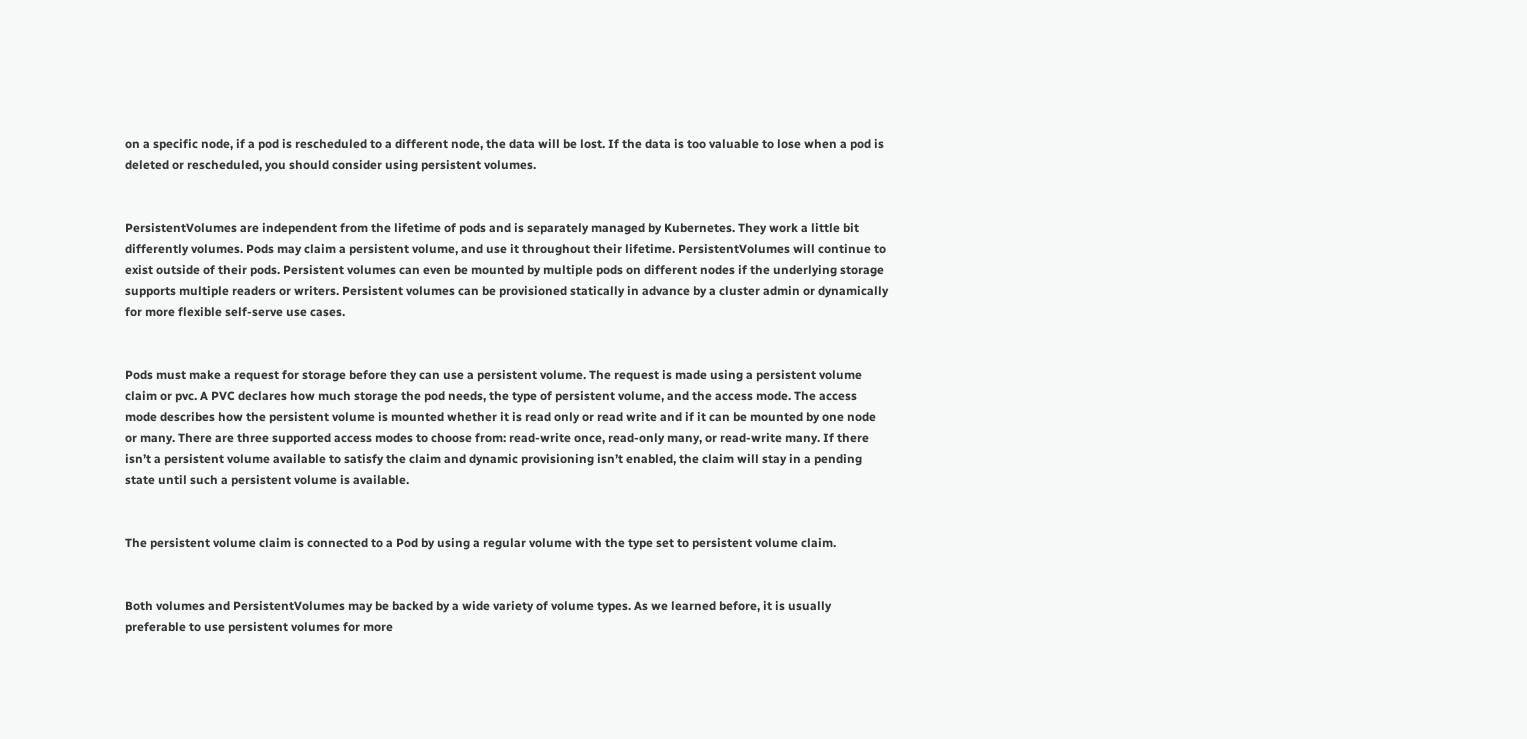on a specific node, if a pod is rescheduled to a different node, the data will be lost. If the data is too valuable to lose when a pod is deleted or rescheduled, you should consider using persistent volumes.


PersistentVolumes are independent from the lifetime of pods and is separately managed by Kubernetes. They work a little bit differently volumes. Pods may claim a persistent volume, and use it throughout their lifetime. PersistentVolumes will continue to exist outside of their pods. Persistent volumes can even be mounted by multiple pods on different nodes if the underlying storage supports multiple readers or writers. Persistent volumes can be provisioned statically in advance by a cluster admin or dynamically for more flexible self-serve use cases.


Pods must make a request for storage before they can use a persistent volume. The request is made using a persistent volume claim or pvc. A PVC declares how much storage the pod needs, the type of persistent volume, and the access mode. The access mode describes how the persistent volume is mounted whether it is read only or read write and if it can be mounted by one node or many. There are three supported access modes to choose from: read-write once, read-only many, or read-write many. If there isn’t a persistent volume available to satisfy the claim and dynamic provisioning isn’t enabled, the claim will stay in a pending state until such a persistent volume is available.


The persistent volume claim is connected to a Pod by using a regular volume with the type set to persistent volume claim.


Both volumes and PersistentVolumes may be backed by a wide variety of volume types. As we learned before, it is usually preferable to use persistent volumes for more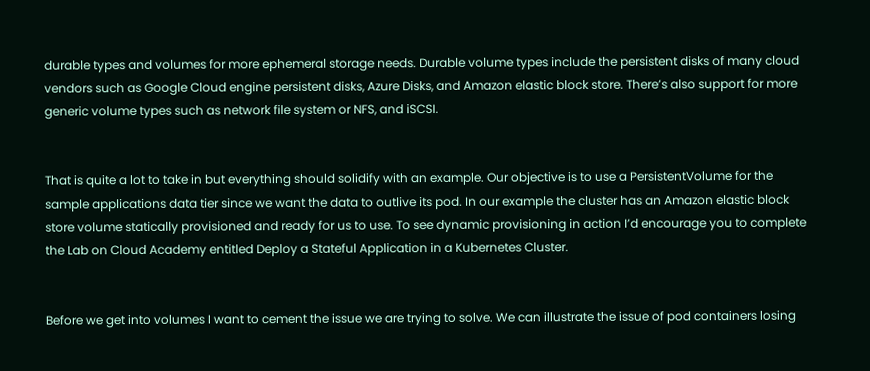durable types and volumes for more ephemeral storage needs. Durable volume types include the persistent disks of many cloud vendors such as Google Cloud engine persistent disks, Azure Disks, and Amazon elastic block store. There’s also support for more generic volume types such as network file system or NFS, and iSCSI.


That is quite a lot to take in but everything should solidify with an example. Our objective is to use a PersistentVolume for the sample applications data tier since we want the data to outlive its pod. In our example the cluster has an Amazon elastic block store volume statically provisioned and ready for us to use. To see dynamic provisioning in action I’d encourage you to complete the Lab on Cloud Academy entitled Deploy a Stateful Application in a Kubernetes Cluster.


Before we get into volumes I want to cement the issue we are trying to solve. We can illustrate the issue of pod containers losing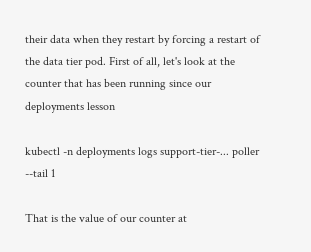their data when they restart by forcing a restart of the data tier pod. First of all, let's look at the counter that has been running since our deployments lesson

kubectl -n deployments logs support-tier-... poller --tail 1

That is the value of our counter at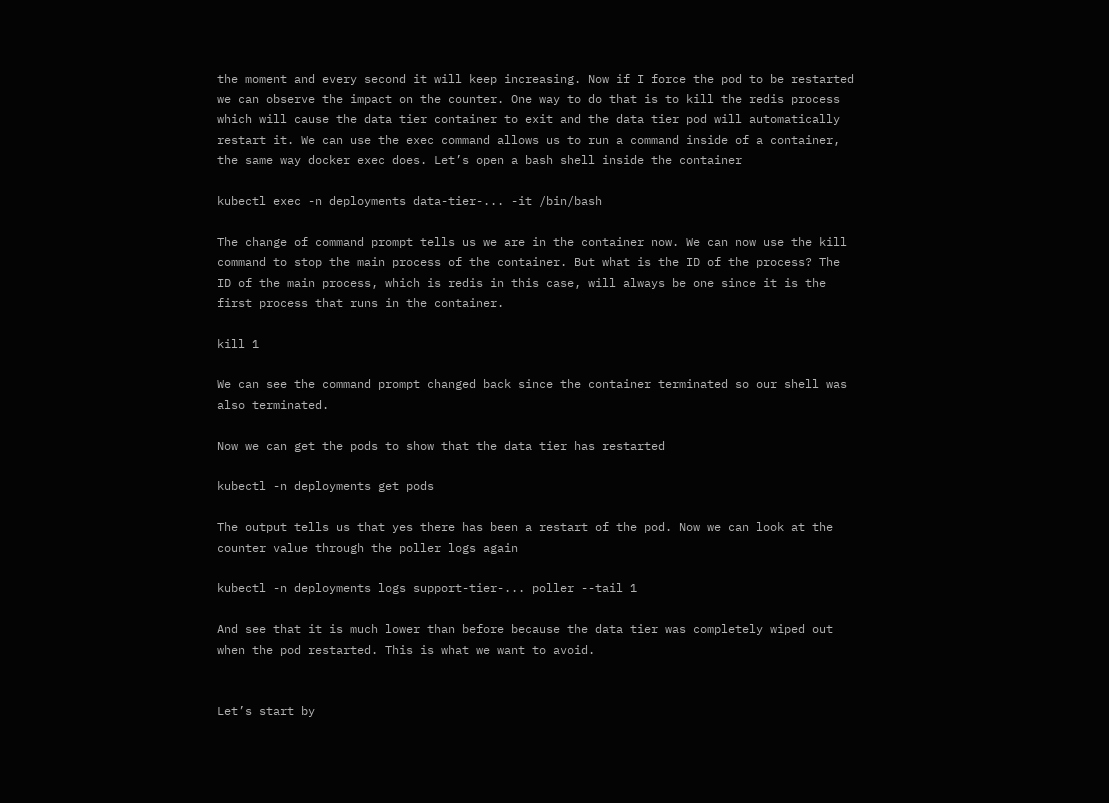the moment and every second it will keep increasing. Now if I force the pod to be restarted we can observe the impact on the counter. One way to do that is to kill the redis process which will cause the data tier container to exit and the data tier pod will automatically restart it. We can use the exec command allows us to run a command inside of a container, the same way docker exec does. Let’s open a bash shell inside the container

kubectl exec -n deployments data-tier-... -it /bin/bash

The change of command prompt tells us we are in the container now. We can now use the kill command to stop the main process of the container. But what is the ID of the process? The ID of the main process, which is redis in this case, will always be one since it is the first process that runs in the container.

kill 1

We can see the command prompt changed back since the container terminated so our shell was also terminated.

Now we can get the pods to show that the data tier has restarted

kubectl -n deployments get pods

The output tells us that yes there has been a restart of the pod. Now we can look at the counter value through the poller logs again

kubectl -n deployments logs support-tier-... poller --tail 1

And see that it is much lower than before because the data tier was completely wiped out when the pod restarted. This is what we want to avoid.


Let’s start by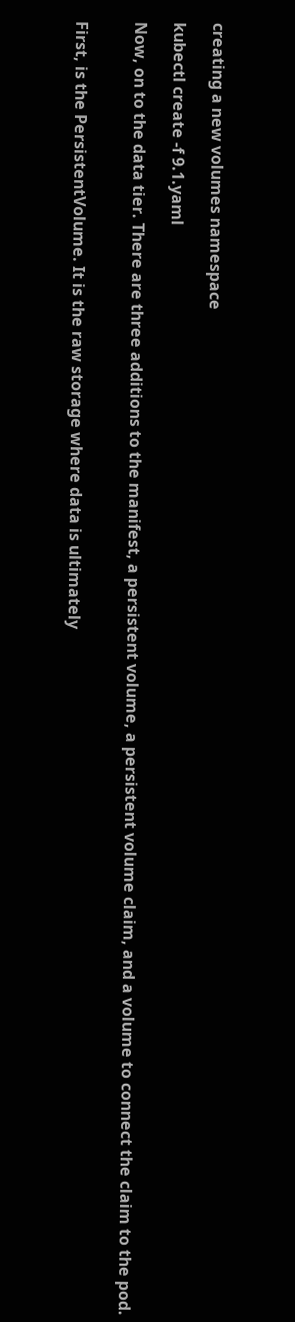creating a new volumes namespace

kubectl create -f 9.1.yaml

Now, on to the data tier. There are three additions to the manifest, a persistent volume, a persistent volume claim, and a volume to connect the claim to the pod.


First, is the PersistentVolume. It is the raw storage where data is ultimately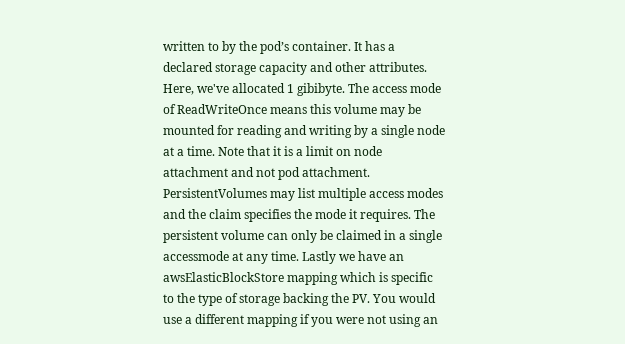written to by the pod’s container. It has a declared storage capacity and other attributes. Here, we've allocated 1 gibibyte. The access mode of ReadWriteOnce means this volume may be mounted for reading and writing by a single node at a time. Note that it is a limit on node attachment and not pod attachment. PersistentVolumes may list multiple access modes and the claim specifies the mode it requires. The persistent volume can only be claimed in a single accessmode at any time. Lastly we have an awsElasticBlockStore mapping which is specific to the type of storage backing the PV. You would use a different mapping if you were not using an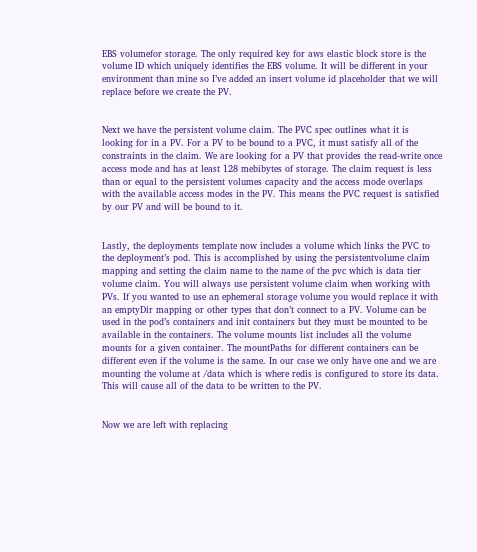EBS volumefor storage. The only required key for aws elastic block store is the volume ID which uniquely identifies the EBS volume. It will be different in your environment than mine so I’ve added an insert volume id placeholder that we will replace before we create the PV.


Next we have the persistent volume claim. The PVC spec outlines what it is looking for in a PV. For a PV to be bound to a PVC, it must satisfy all of the constraints in the claim. We are looking for a PV that provides the read-write once access mode and has at least 128 mebibytes of storage. The claim request is less than or equal to the persistent volumes capacity and the access mode overlaps with the available access modes in the PV. This means the PVC request is satisfied by our PV and will be bound to it.


Lastly, the deployments template now includes a volume which links the PVC to the deployment’s pod. This is accomplished by using the persistentvolume claim mapping and setting the claim name to the name of the pvc which is data tier volume claim. You will always use persistent volume claim when working with PVs. If you wanted to use an ephemeral storage volume you would replace it with an emptyDir mapping or other types that don’t connect to a PV. Volume can be used in the pod’s containers and init containers but they must be mounted to be available in the containers. The volume mounts list includes all the volume mounts for a given container. The mountPaths for different containers can be different even if the volume is the same. In our case we only have one and we are mounting the volume at /data which is where redis is configured to store its data. This will cause all of the data to be written to the PV.


Now we are left with replacing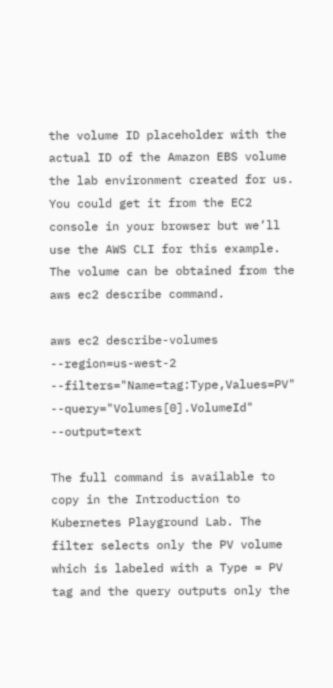the volume ID placeholder with the actual ID of the Amazon EBS volume the lab environment created for us. You could get it from the EC2 console in your browser but we’ll use the AWS CLI for this example. The volume can be obtained from the aws ec2 describe command.

aws ec2 describe-volumes --region=us-west-2 --filters="Name=tag:Type,Values=PV" --query="Volumes[0].VolumeId" --output=text

The full command is available to copy in the Introduction to Kubernetes Playground Lab. The filter selects only the PV volume which is labeled with a Type = PV tag and the query outputs only the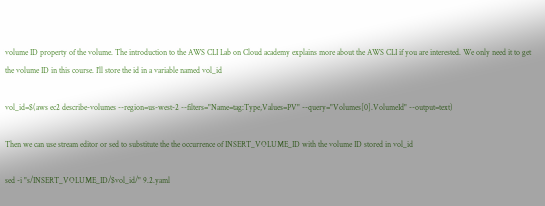volume ID property of the volume. The introduction to the AWS CLI Lab on Cloud academy explains more about the AWS CLI if you are interested. We only need it to get the volume ID in this course. I’ll store the id in a variable named vol_id

vol_id=$(aws ec2 describe-volumes --region=us-west-2 --filters="Name=tag:Type,Values=PV" --query="Volumes[0].VolumeId" --output=text)

Then we can use stream editor or sed to substitute the the occurrence of INSERT_VOLUME_ID with the volume ID stored in vol_id

sed -i "s/INSERT_VOLUME_ID/$vol_id/" 9.2.yaml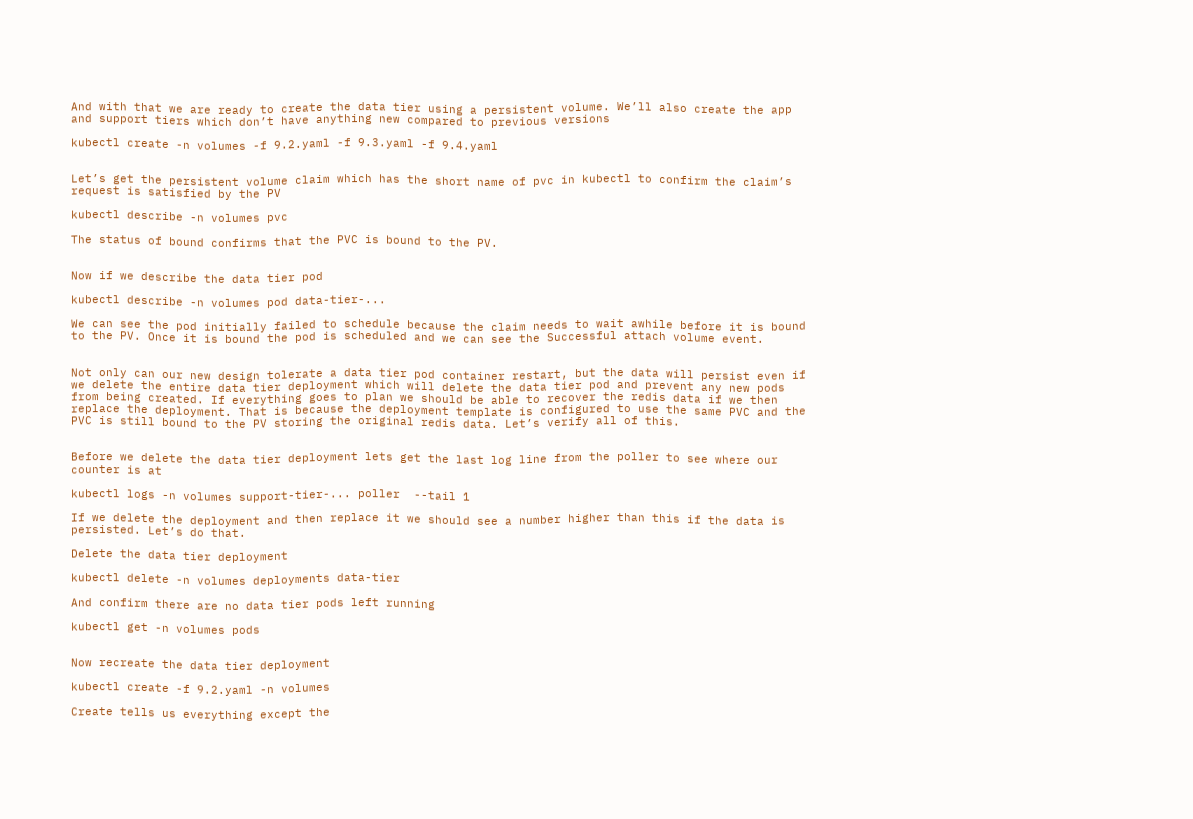And with that we are ready to create the data tier using a persistent volume. We’ll also create the app and support tiers which don’t have anything new compared to previous versions

kubectl create -n volumes -f 9.2.yaml -f 9.3.yaml -f 9.4.yaml


Let’s get the persistent volume claim which has the short name of pvc in kubectl to confirm the claim’s request is satisfied by the PV

kubectl describe -n volumes pvc

The status of bound confirms that the PVC is bound to the PV.


Now if we describe the data tier pod

kubectl describe -n volumes pod data-tier-...

We can see the pod initially failed to schedule because the claim needs to wait awhile before it is bound to the PV. Once it is bound the pod is scheduled and we can see the Successful attach volume event.


Not only can our new design tolerate a data tier pod container restart, but the data will persist even if we delete the entire data tier deployment which will delete the data tier pod and prevent any new pods from being created. If everything goes to plan we should be able to recover the redis data if we then replace the deployment. That is because the deployment template is configured to use the same PVC and the PVC is still bound to the PV storing the original redis data. Let’s verify all of this.


Before we delete the data tier deployment lets get the last log line from the poller to see where our counter is at

kubectl logs -n volumes support-tier-... poller  --tail 1

If we delete the deployment and then replace it we should see a number higher than this if the data is persisted. Let’s do that.

Delete the data tier deployment

kubectl delete -n volumes deployments data-tier

And confirm there are no data tier pods left running

kubectl get -n volumes pods


Now recreate the data tier deployment

kubectl create -f 9.2.yaml -n volumes

Create tells us everything except the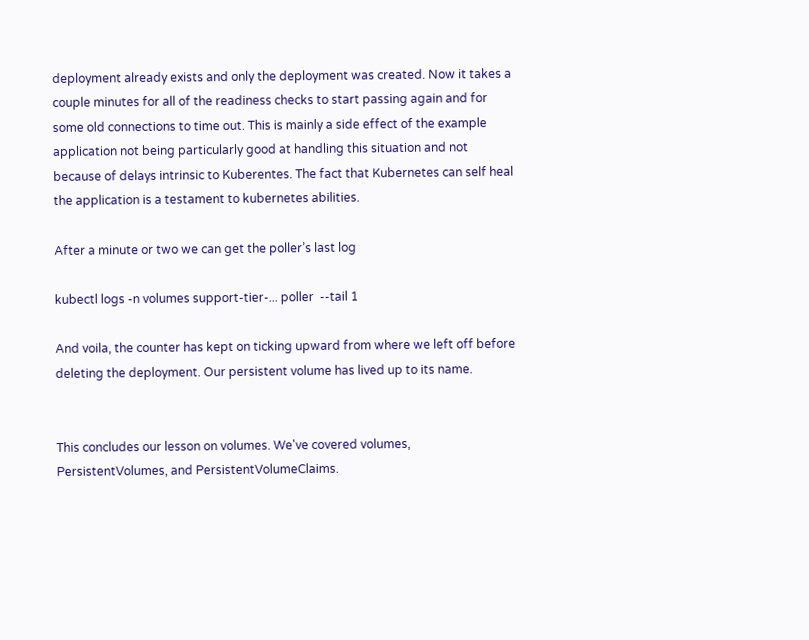deployment already exists and only the deployment was created. Now it takes a couple minutes for all of the readiness checks to start passing again and for some old connections to time out. This is mainly a side effect of the example application not being particularly good at handling this situation and not because of delays intrinsic to Kuberentes. The fact that Kubernetes can self heal the application is a testament to kubernetes abilities.

After a minute or two we can get the poller’s last log

kubectl logs -n volumes support-tier-... poller  --tail 1

And voila, the counter has kept on ticking upward from where we left off before deleting the deployment. Our persistent volume has lived up to its name.


This concludes our lesson on volumes. We've covered volumes, PersistentVolumes, and PersistentVolumeClaims.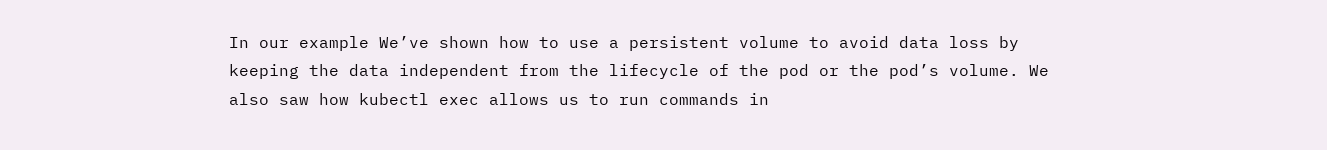In our example We’ve shown how to use a persistent volume to avoid data loss by keeping the data independent from the lifecycle of the pod or the pod’s volume. We also saw how kubectl exec allows us to run commands in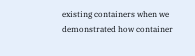existing containers when we demonstrated how container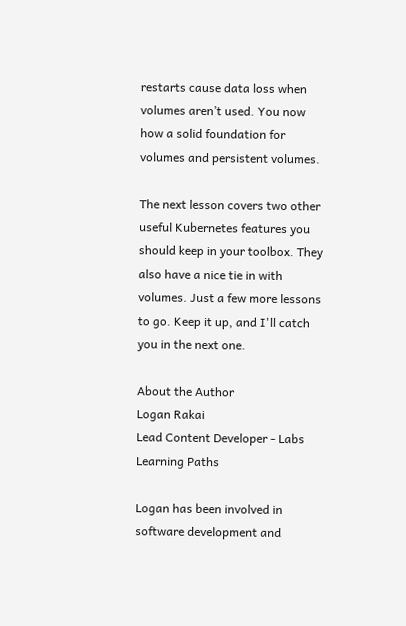restarts cause data loss when volumes aren’t used. You now how a solid foundation for volumes and persistent volumes.

The next lesson covers two other useful Kubernetes features you should keep in your toolbox. They also have a nice tie in with volumes. Just a few more lessons to go. Keep it up, and I'll catch you in the next one.

About the Author
Logan Rakai
Lead Content Developer - Labs
Learning Paths

Logan has been involved in software development and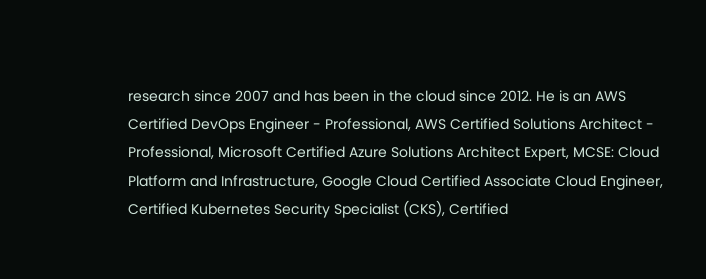research since 2007 and has been in the cloud since 2012. He is an AWS Certified DevOps Engineer - Professional, AWS Certified Solutions Architect - Professional, Microsoft Certified Azure Solutions Architect Expert, MCSE: Cloud Platform and Infrastructure, Google Cloud Certified Associate Cloud Engineer, Certified Kubernetes Security Specialist (CKS), Certified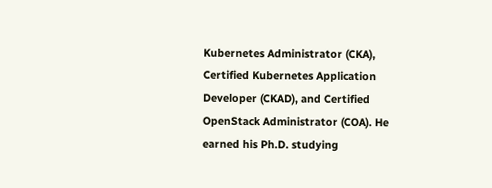Kubernetes Administrator (CKA), Certified Kubernetes Application Developer (CKAD), and Certified OpenStack Administrator (COA). He earned his Ph.D. studying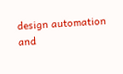design automation and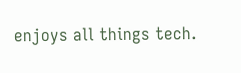enjoys all things tech.